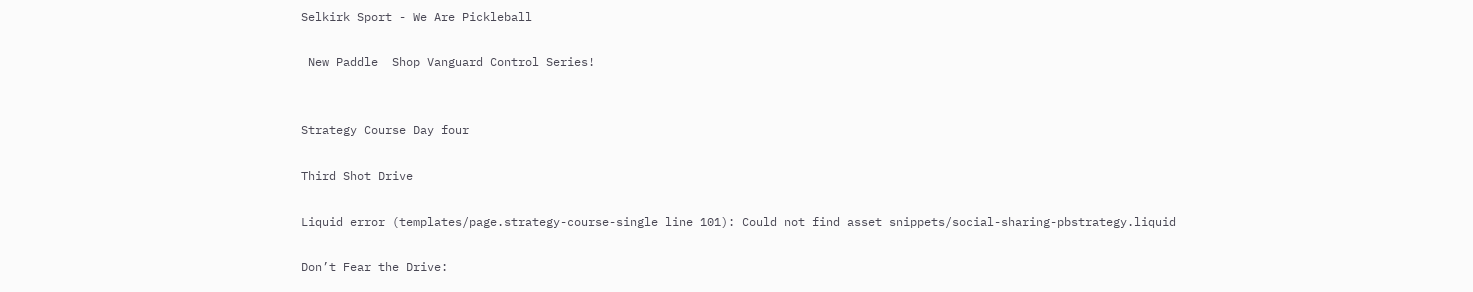Selkirk Sport - We Are Pickleball

 New Paddle  Shop Vanguard Control Series!


Strategy Course Day four

Third Shot Drive

Liquid error (templates/page.strategy-course-single line 101): Could not find asset snippets/social-sharing-pbstrategy.liquid

Don’t Fear the Drive: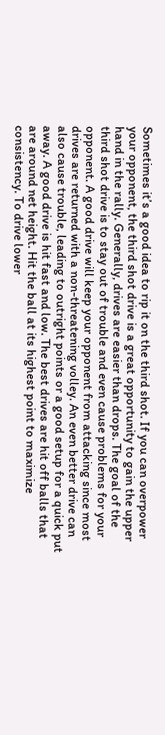Sometimes it’s a good idea to rip it on the third shot. If you can overpower your opponent, the third shot drive is a great opportunity to gain the upper hand in the rally. Generally, drives are easier than drops. The goal of the third shot drive is to stay out of trouble and even cause problems for your opponent. A good drive will keep your opponent from attacking since most drives are returned with a non-threatening volley. An even better drive can also cause trouble, leading to outright points or a good setup for a quick put away. A good drive is hit fast and low. The best drives are hit off balls that are around net height. Hit the ball at its highest point to maximize consistency. To drive lower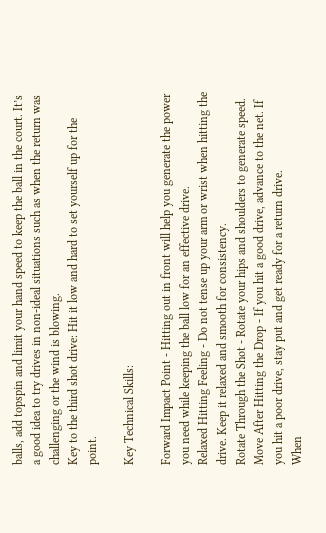balls, add topspin and limit your hand speed to keep the ball in the court. It’s a good idea to try drives in non-ideal situations such as when the return was challenging or the wind is blowing.
Key to the third shot drive: Hit it low and hard to set yourself up for the point.

Key Technical Skills:

Forward Impact Point - Hitting out in front will help you generate the power you need while keeping the ball low for an effective drive.
Relaxed Hitting Feeling - Do not tense up your arm or wrist when hitting the drive. Keep it relaxed and smooth for consistency.
Rotate Through the Shot - Rotate your hips and shoulders to generate speed.
Move After Hitting the Drop - If you hit a good drive, advance to the net. If you hit a poor drive, stay put and get ready for a return drive.
When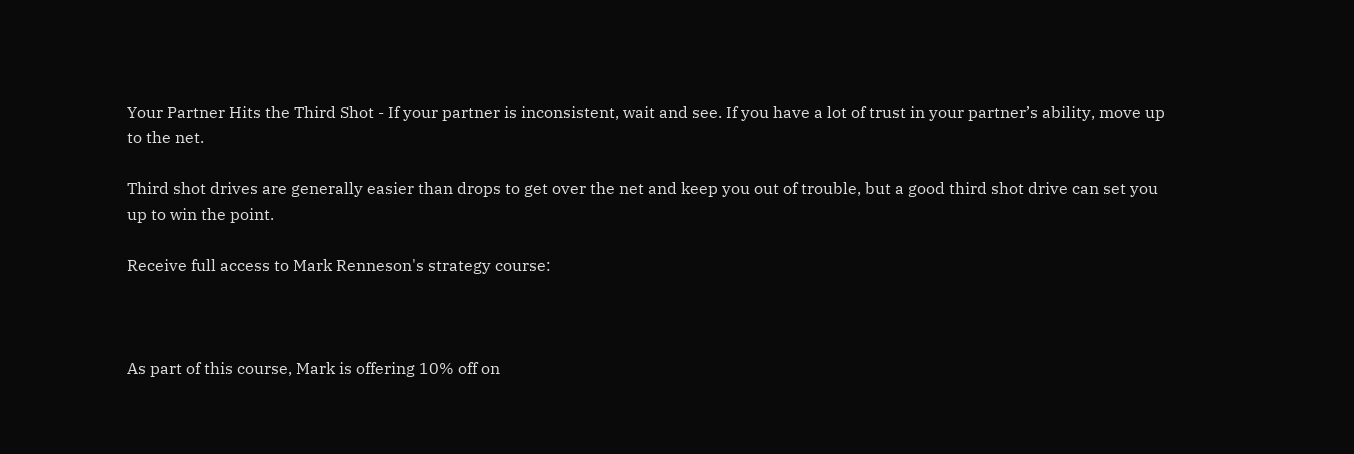Your Partner Hits the Third Shot - If your partner is inconsistent, wait and see. If you have a lot of trust in your partner’s ability, move up to the net.

Third shot drives are generally easier than drops to get over the net and keep you out of trouble, but a good third shot drive can set you up to win the point.

Receive full access to Mark Renneson's strategy course:



As part of this course, Mark is offering 10% off on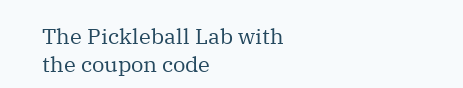The Pickleball Lab with the coupon code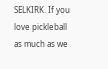SELKIRK. If you love pickleball as much as we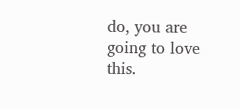do, you are going to love this.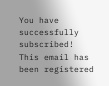You have successfully subscribed!
This email has been registered